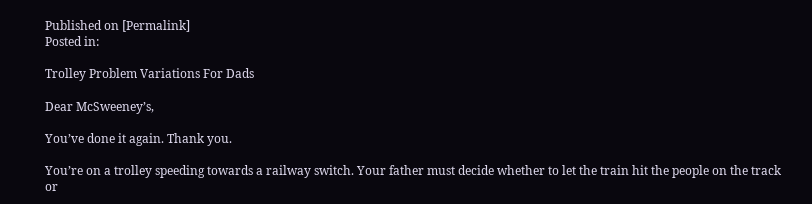Published on [Permalink]
Posted in:

Trolley Problem Variations For Dads

Dear McSweeney’s,

You’ve done it again. Thank you.

You’re on a trolley speeding towards a railway switch. Your father must decide whether to let the train hit the people on the track or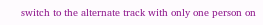switch to the alternate track with only one person on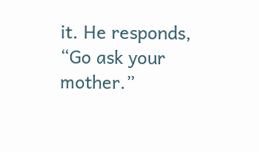it. He responds, “Go ask your mother.”